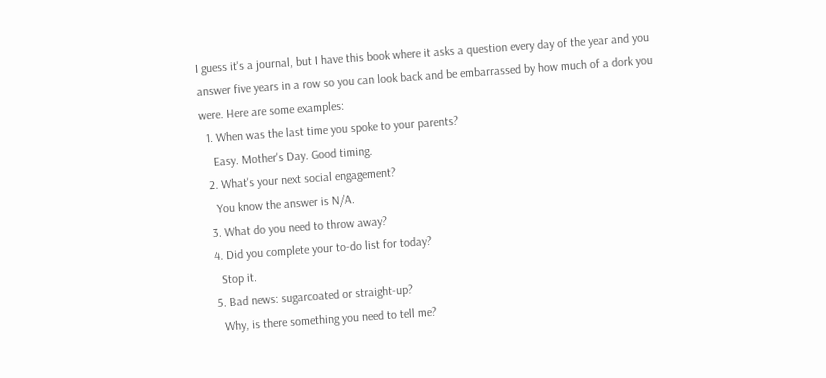I guess it's a journal, but I have this book where it asks a question every day of the year and you answer five years in a row so you can look back and be embarrassed by how much of a dork you were. Here are some examples:
  1. When was the last time you spoke to your parents?
    Easy. Mother's Day. Good timing.
  2. What's your next social engagement?
    You know the answer is N/A.
  3. What do you need to throw away?
  4. Did you complete your to-do list for today?
    Stop it.
  5. Bad news: sugarcoated or straight-up?
    Why, is there something you need to tell me?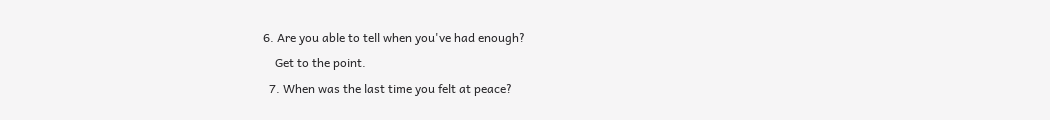6. Are you able to tell when you've had enough?
    Get to the point.
  7. When was the last time you felt at peace?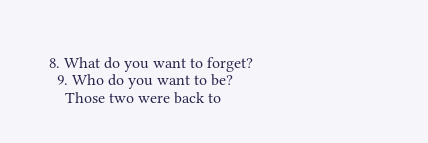8. What do you want to forget?
  9. Who do you want to be?
    Those two were back to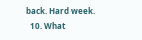back. Hard week.
  10. What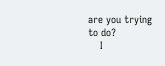are you trying to do?
    I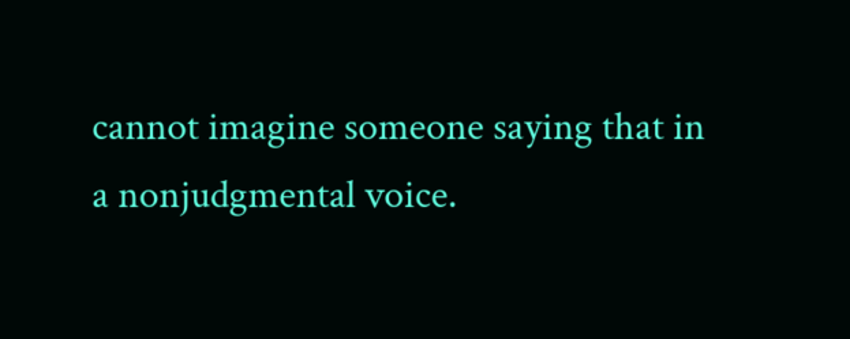cannot imagine someone saying that in a nonjudgmental voice.